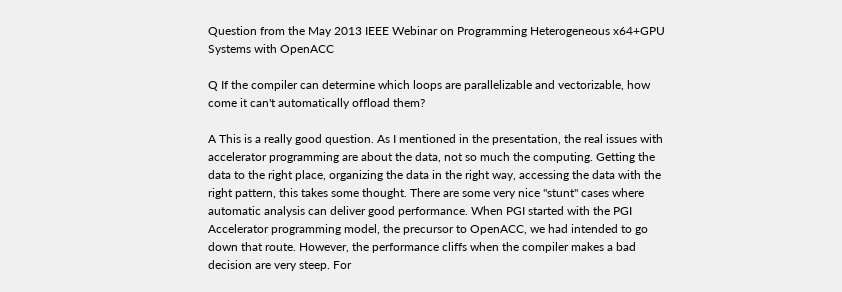Question from the May 2013 IEEE Webinar on Programming Heterogeneous x64+GPU Systems with OpenACC

Q If the compiler can determine which loops are parallelizable and vectorizable, how come it can't automatically offload them?

A This is a really good question. As I mentioned in the presentation, the real issues with accelerator programming are about the data, not so much the computing. Getting the data to the right place, organizing the data in the right way, accessing the data with the right pattern, this takes some thought. There are some very nice "stunt" cases where automatic analysis can deliver good performance. When PGI started with the PGI Accelerator programming model, the precursor to OpenACC, we had intended to go down that route. However, the performance cliffs when the compiler makes a bad decision are very steep. For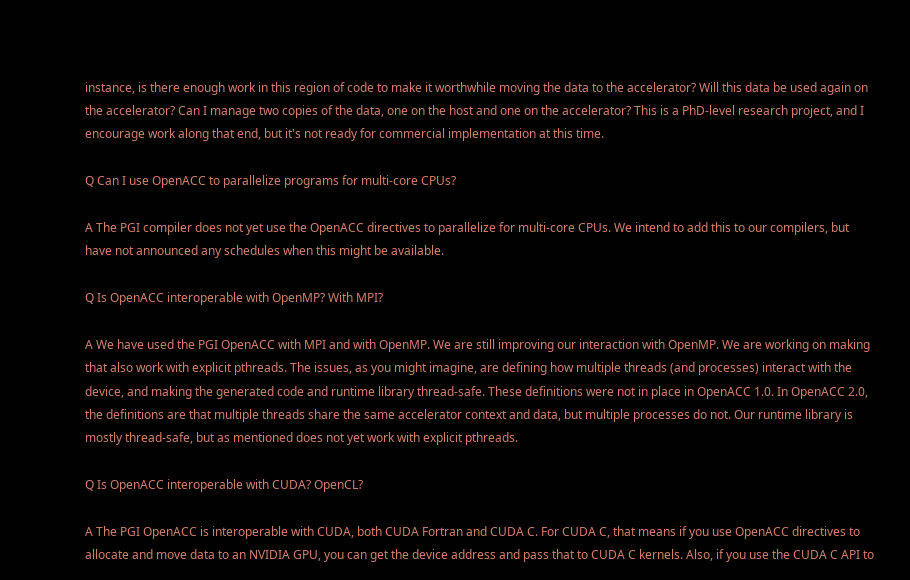instance, is there enough work in this region of code to make it worthwhile moving the data to the accelerator? Will this data be used again on the accelerator? Can I manage two copies of the data, one on the host and one on the accelerator? This is a PhD-level research project, and I encourage work along that end, but it's not ready for commercial implementation at this time.

Q Can I use OpenACC to parallelize programs for multi-core CPUs?

A The PGI compiler does not yet use the OpenACC directives to parallelize for multi-core CPUs. We intend to add this to our compilers, but have not announced any schedules when this might be available.

Q Is OpenACC interoperable with OpenMP? With MPI?

A We have used the PGI OpenACC with MPI and with OpenMP. We are still improving our interaction with OpenMP. We are working on making that also work with explicit pthreads. The issues, as you might imagine, are defining how multiple threads (and processes) interact with the device, and making the generated code and runtime library thread-safe. These definitions were not in place in OpenACC 1.0. In OpenACC 2.0, the definitions are that multiple threads share the same accelerator context and data, but multiple processes do not. Our runtime library is mostly thread-safe, but as mentioned does not yet work with explicit pthreads.

Q Is OpenACC interoperable with CUDA? OpenCL?

A The PGI OpenACC is interoperable with CUDA, both CUDA Fortran and CUDA C. For CUDA C, that means if you use OpenACC directives to allocate and move data to an NVIDIA GPU, you can get the device address and pass that to CUDA C kernels. Also, if you use the CUDA C API to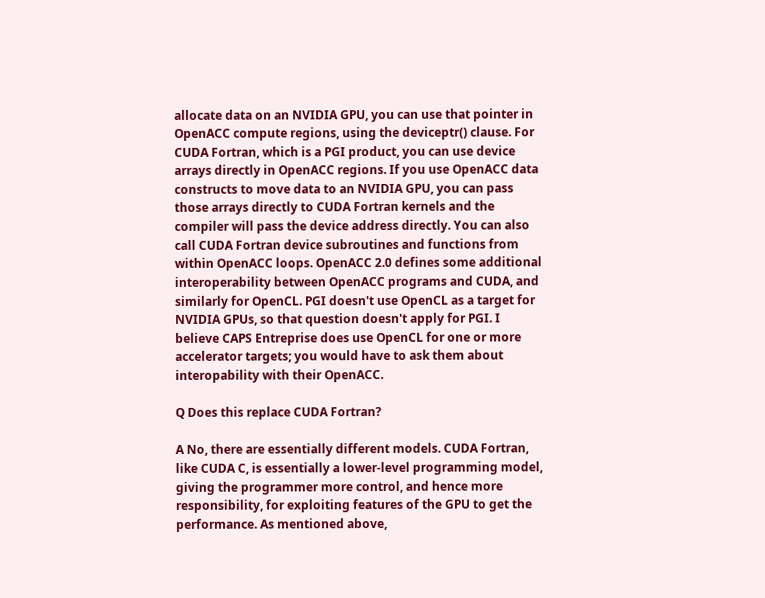allocate data on an NVIDIA GPU, you can use that pointer in OpenACC compute regions, using the deviceptr() clause. For CUDA Fortran, which is a PGI product, you can use device arrays directly in OpenACC regions. If you use OpenACC data constructs to move data to an NVIDIA GPU, you can pass those arrays directly to CUDA Fortran kernels and the compiler will pass the device address directly. You can also call CUDA Fortran device subroutines and functions from within OpenACC loops. OpenACC 2.0 defines some additional interoperability between OpenACC programs and CUDA, and similarly for OpenCL. PGI doesn't use OpenCL as a target for NVIDIA GPUs, so that question doesn't apply for PGI. I believe CAPS Entreprise does use OpenCL for one or more accelerator targets; you would have to ask them about interopability with their OpenACC.

Q Does this replace CUDA Fortran?

A No, there are essentially different models. CUDA Fortran, like CUDA C, is essentially a lower-level programming model, giving the programmer more control, and hence more responsibility, for exploiting features of the GPU to get the performance. As mentioned above,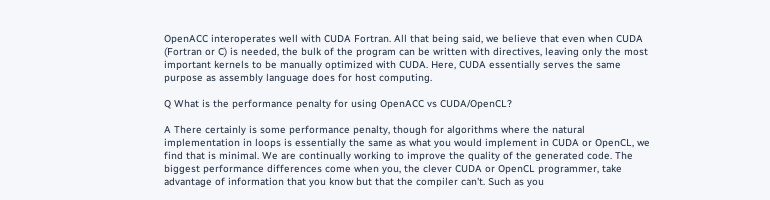OpenACC interoperates well with CUDA Fortran. All that being said, we believe that even when CUDA (Fortran or C) is needed, the bulk of the program can be written with directives, leaving only the most important kernels to be manually optimized with CUDA. Here, CUDA essentially serves the same purpose as assembly language does for host computing.

Q What is the performance penalty for using OpenACC vs CUDA/OpenCL?

A There certainly is some performance penalty, though for algorithms where the natural implementation in loops is essentially the same as what you would implement in CUDA or OpenCL, we find that is minimal. We are continually working to improve the quality of the generated code. The biggest performance differences come when you, the clever CUDA or OpenCL programmer, take advantage of information that you know but that the compiler can't. Such as you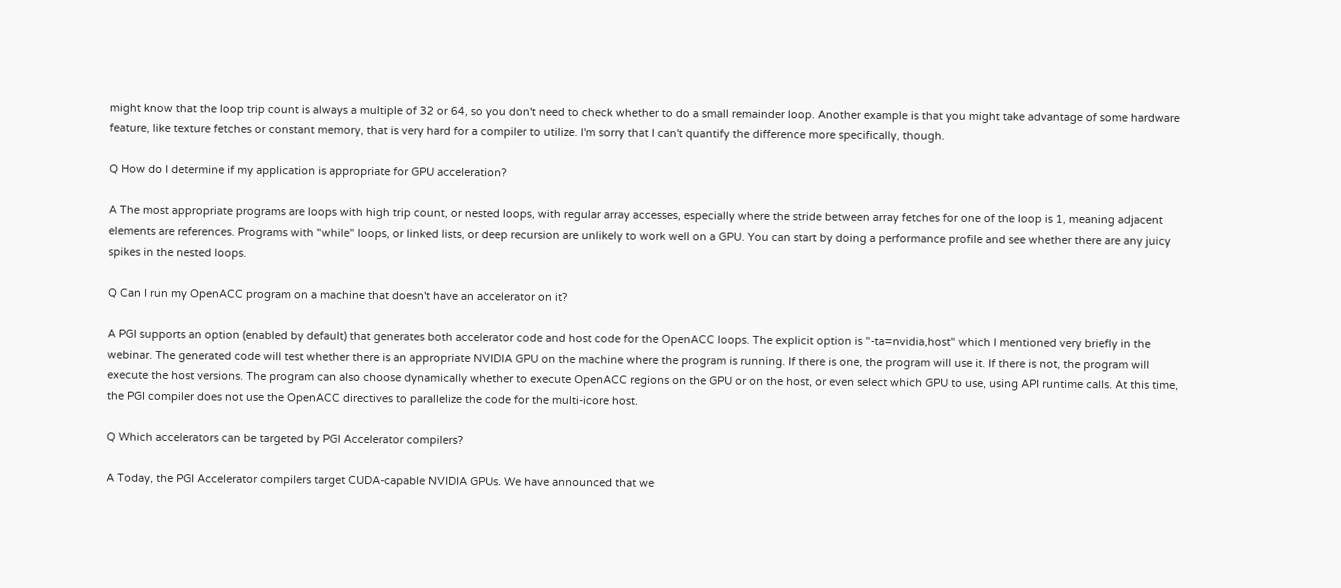might know that the loop trip count is always a multiple of 32 or 64, so you don't need to check whether to do a small remainder loop. Another example is that you might take advantage of some hardware feature, like texture fetches or constant memory, that is very hard for a compiler to utilize. I'm sorry that I can't quantify the difference more specifically, though.

Q How do I determine if my application is appropriate for GPU acceleration?

A The most appropriate programs are loops with high trip count, or nested loops, with regular array accesses, especially where the stride between array fetches for one of the loop is 1, meaning adjacent elements are references. Programs with "while" loops, or linked lists, or deep recursion are unlikely to work well on a GPU. You can start by doing a performance profile and see whether there are any juicy spikes in the nested loops.

Q Can I run my OpenACC program on a machine that doesn't have an accelerator on it?

A PGI supports an option (enabled by default) that generates both accelerator code and host code for the OpenACC loops. The explicit option is "-ta=nvidia,host" which I mentioned very briefly in the webinar. The generated code will test whether there is an appropriate NVIDIA GPU on the machine where the program is running. If there is one, the program will use it. If there is not, the program will execute the host versions. The program can also choose dynamically whether to execute OpenACC regions on the GPU or on the host, or even select which GPU to use, using API runtime calls. At this time, the PGI compiler does not use the OpenACC directives to parallelize the code for the multi-icore host.

Q Which accelerators can be targeted by PGI Accelerator compilers?

A Today, the PGI Accelerator compilers target CUDA-capable NVIDIA GPUs. We have announced that we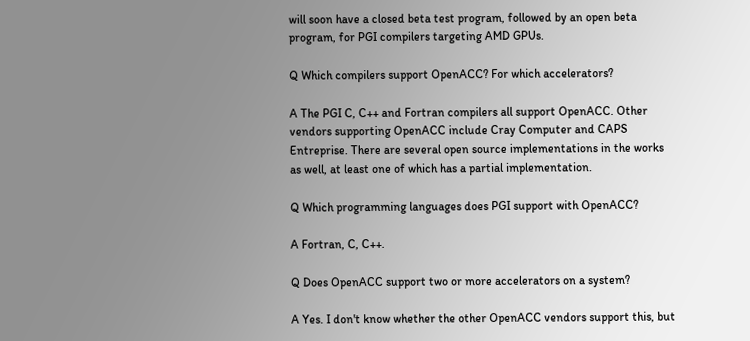will soon have a closed beta test program, followed by an open beta program, for PGI compilers targeting AMD GPUs.

Q Which compilers support OpenACC? For which accelerators?

A The PGI C, C++ and Fortran compilers all support OpenACC. Other vendors supporting OpenACC include Cray Computer and CAPS Entreprise. There are several open source implementations in the works as well, at least one of which has a partial implementation.

Q Which programming languages does PGI support with OpenACC?

A Fortran, C, C++.

Q Does OpenACC support two or more accelerators on a system?

A Yes. I don't know whether the other OpenACC vendors support this, but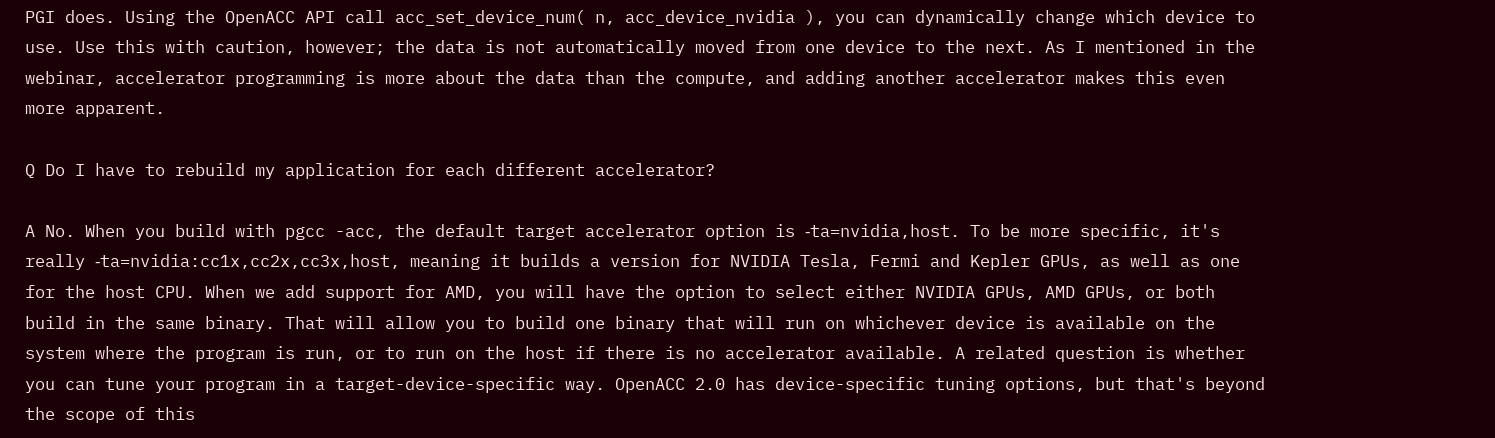PGI does. Using the OpenACC API call acc_set_device_num( n, acc_device_nvidia ), you can dynamically change which device to use. Use this with caution, however; the data is not automatically moved from one device to the next. As I mentioned in the webinar, accelerator programming is more about the data than the compute, and adding another accelerator makes this even more apparent.

Q Do I have to rebuild my application for each different accelerator?

A No. When you build with pgcc -acc, the default target accelerator option is ‑ta=nvidia,host. To be more specific, it's really ‑ta=nvidia:cc1x,cc2x,cc3x,host, meaning it builds a version for NVIDIA Tesla, Fermi and Kepler GPUs, as well as one for the host CPU. When we add support for AMD, you will have the option to select either NVIDIA GPUs, AMD GPUs, or both build in the same binary. That will allow you to build one binary that will run on whichever device is available on the system where the program is run, or to run on the host if there is no accelerator available. A related question is whether you can tune your program in a target-device-specific way. OpenACC 2.0 has device-specific tuning options, but that's beyond the scope of this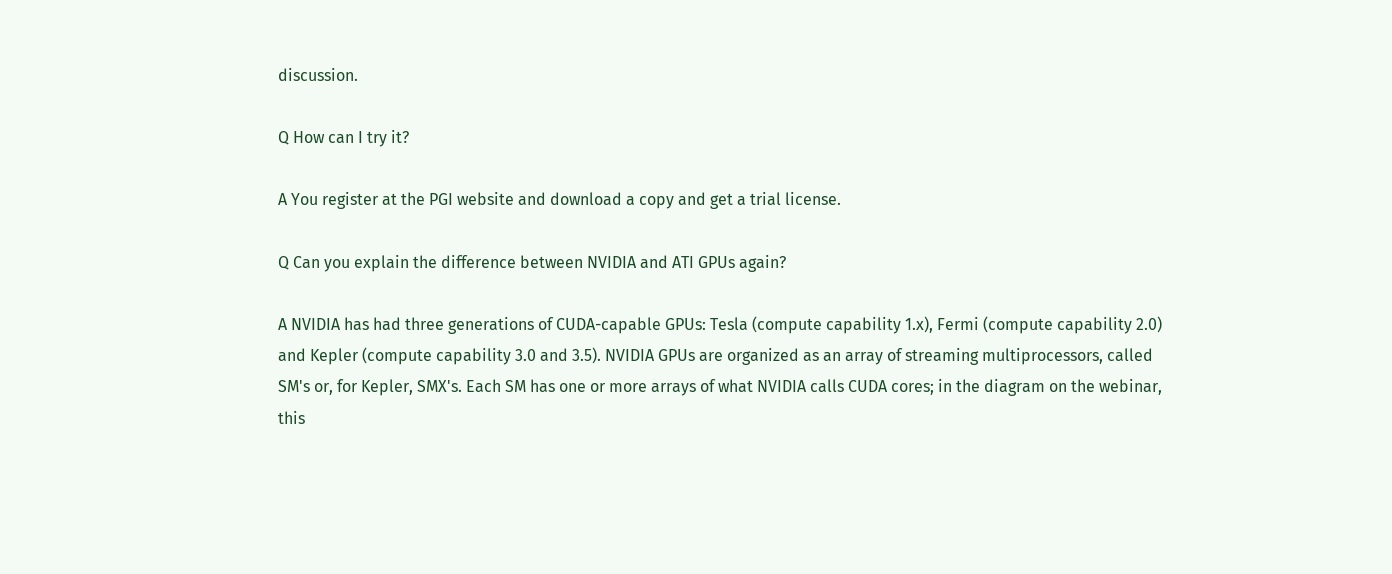discussion.

Q How can I try it?

A You register at the PGI website and download a copy and get a trial license.

Q Can you explain the difference between NVIDIA and ATI GPUs again?

A NVIDIA has had three generations of CUDA-capable GPUs: Tesla (compute capability 1.x), Fermi (compute capability 2.0) and Kepler (compute capability 3.0 and 3.5). NVIDIA GPUs are organized as an array of streaming multiprocessors, called SM's or, for Kepler, SMX's. Each SM has one or more arrays of what NVIDIA calls CUDA cores; in the diagram on the webinar, this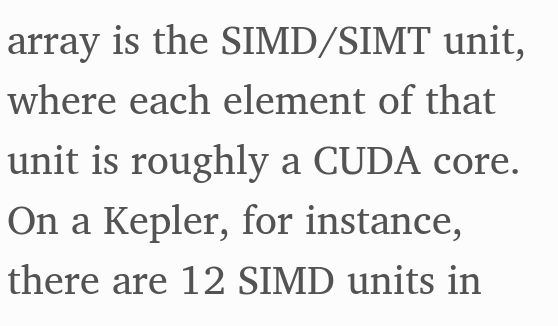array is the SIMD/SIMT unit, where each element of that unit is roughly a CUDA core. On a Kepler, for instance, there are 12 SIMD units in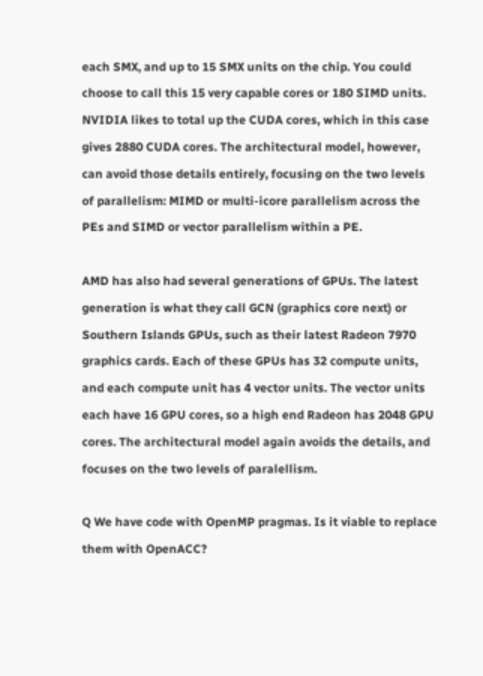each SMX, and up to 15 SMX units on the chip. You could choose to call this 15 very capable cores or 180 SIMD units. NVIDIA likes to total up the CUDA cores, which in this case gives 2880 CUDA cores. The architectural model, however, can avoid those details entirely, focusing on the two levels of parallelism: MIMD or multi-icore parallelism across the PEs and SIMD or vector parallelism within a PE.

AMD has also had several generations of GPUs. The latest generation is what they call GCN (graphics core next) or Southern Islands GPUs, such as their latest Radeon 7970 graphics cards. Each of these GPUs has 32 compute units, and each compute unit has 4 vector units. The vector units each have 16 GPU cores, so a high end Radeon has 2048 GPU cores. The architectural model again avoids the details, and focuses on the two levels of paralellism.

Q We have code with OpenMP pragmas. Is it viable to replace them with OpenACC?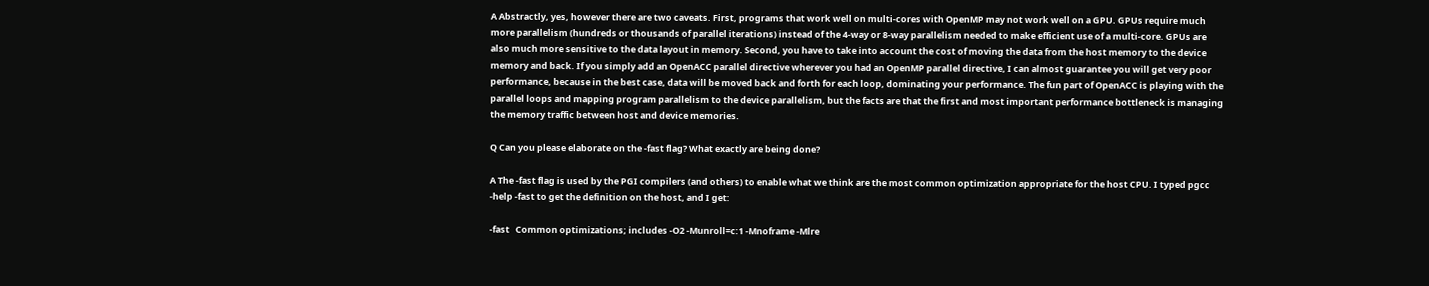A Abstractly, yes, however there are two caveats. First, programs that work well on multi-cores with OpenMP may not work well on a GPU. GPUs require much more parallelism (hundreds or thousands of parallel iterations) instead of the 4-way or 8-way parallelism needed to make efficient use of a multi-core. GPUs are also much more sensitive to the data layout in memory. Second, you have to take into account the cost of moving the data from the host memory to the device memory and back. If you simply add an OpenACC parallel directive wherever you had an OpenMP parallel directive, I can almost guarantee you will get very poor performance, because in the best case, data will be moved back and forth for each loop, dominating your performance. The fun part of OpenACC is playing with the parallel loops and mapping program parallelism to the device parallelism, but the facts are that the first and most important performance bottleneck is managing the memory traffic between host and device memories.

Q Can you please elaborate on the -fast flag? What exactly are being done?

A The ‑fast flag is used by the PGI compilers (and others) to enable what we think are the most common optimization appropriate for the host CPU. I typed pgcc ‑help ‑fast to get the definition on the host, and I get:

-fast   Common optimizations; includes -O2 ‑Munroll=c:1 ‑Mnoframe ‑Mlre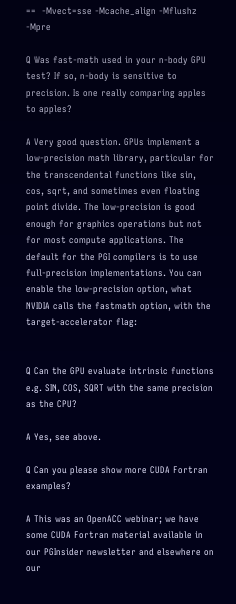==  ‑Mvect=sse ‑Mcache_align ‑Mflushz ‑Mpre

Q Was fast-math used in your n-body GPU test? If so, n-body is sensitive to precision. Is one really comparing apples to apples?

A Very good question. GPUs implement a low-precision math library, particular for the transcendental functions like sin, cos, sqrt, and sometimes even floating point divide. The low-precision is good enough for graphics operations but not for most compute applications. The default for the PGI compilers is to use full-precision implementations. You can enable the low-precision option, what NVIDIA calls the fastmath option, with the target-accelerator flag:


Q Can the GPU evaluate intrinsic functions e.g. SIN, COS, SQRT with the same precision as the CPU?

A Yes, see above.

Q Can you please show more CUDA Fortran examples?

A This was an OpenACC webinar; we have some CUDA Fortran material available in our PGInsider newsletter and elsewhere on our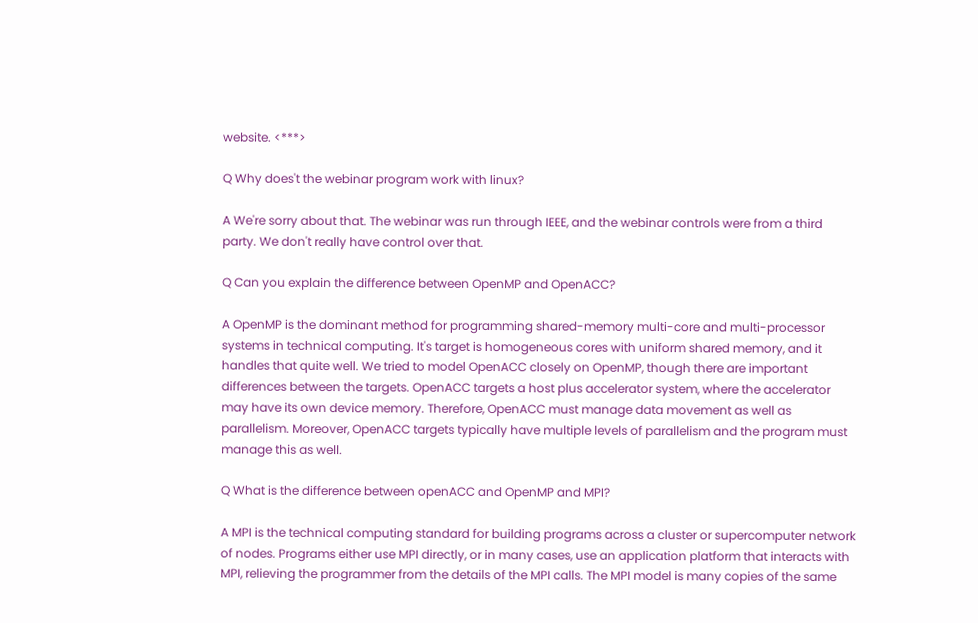website. <***>

Q Why does't the webinar program work with linux?

A We're sorry about that. The webinar was run through IEEE, and the webinar controls were from a third party. We don't really have control over that.

Q Can you explain the difference between OpenMP and OpenACC?

A OpenMP is the dominant method for programming shared-memory multi-core and multi-processor systems in technical computing. It's target is homogeneous cores with uniform shared memory, and it handles that quite well. We tried to model OpenACC closely on OpenMP, though there are important differences between the targets. OpenACC targets a host plus accelerator system, where the accelerator may have its own device memory. Therefore, OpenACC must manage data movement as well as parallelism. Moreover, OpenACC targets typically have multiple levels of parallelism and the program must manage this as well.

Q What is the difference between openACC and OpenMP and MPI?

A MPI is the technical computing standard for building programs across a cluster or supercomputer network of nodes. Programs either use MPI directly, or in many cases, use an application platform that interacts with MPI, relieving the programmer from the details of the MPI calls. The MPI model is many copies of the same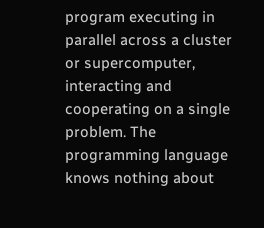program executing in parallel across a cluster or supercomputer, interacting and cooperating on a single problem. The programming language knows nothing about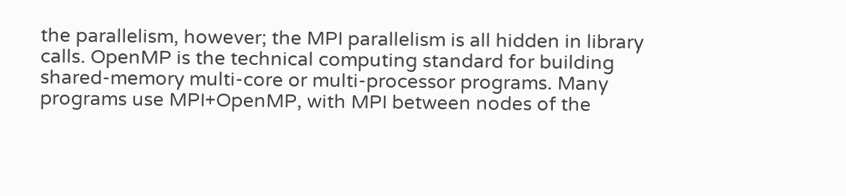the parallelism, however; the MPI parallelism is all hidden in library calls. OpenMP is the technical computing standard for building shared-memory multi-core or multi-processor programs. Many programs use MPI+OpenMP, with MPI between nodes of the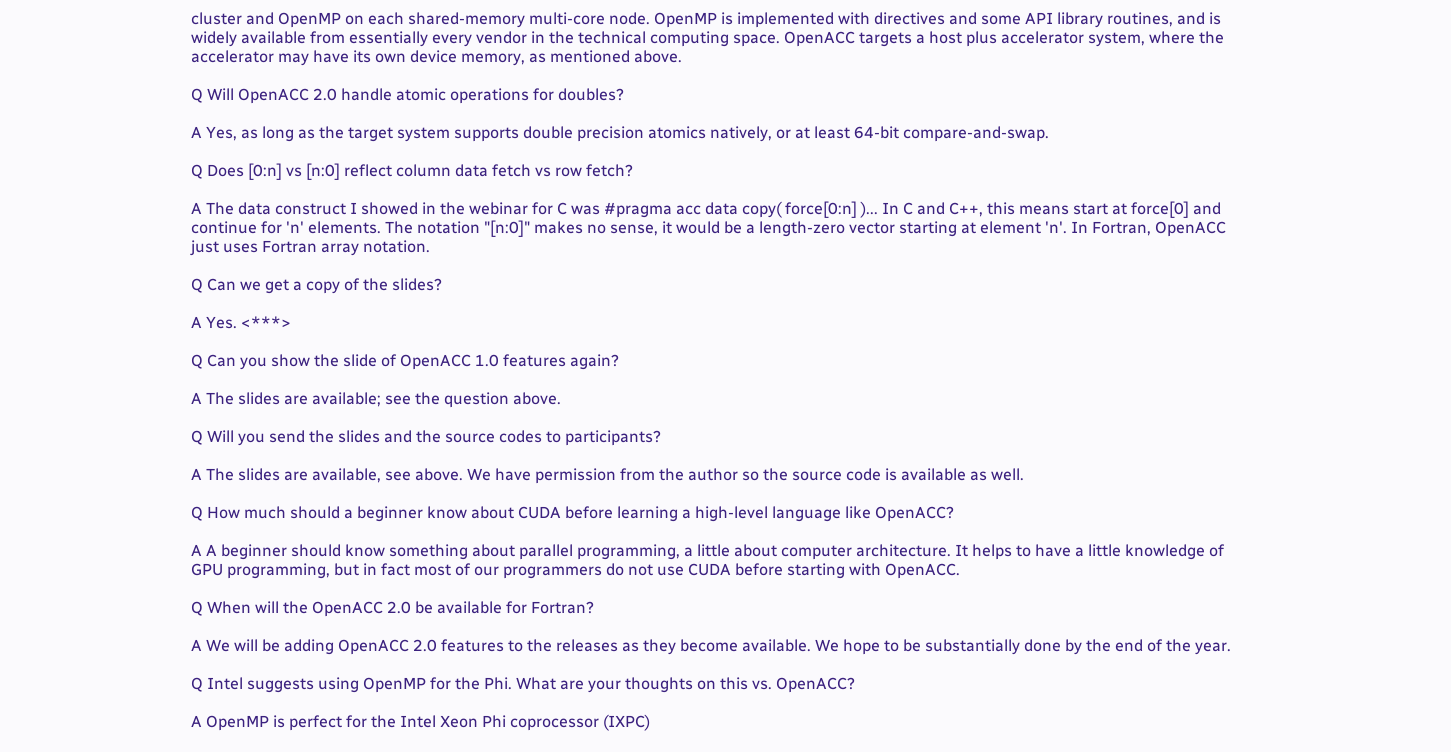cluster and OpenMP on each shared-memory multi-core node. OpenMP is implemented with directives and some API library routines, and is widely available from essentially every vendor in the technical computing space. OpenACC targets a host plus accelerator system, where the accelerator may have its own device memory, as mentioned above.

Q Will OpenACC 2.0 handle atomic operations for doubles?

A Yes, as long as the target system supports double precision atomics natively, or at least 64-bit compare-and-swap.

Q Does [0:n] vs [n:0] reflect column data fetch vs row fetch?

A The data construct I showed in the webinar for C was #pragma acc data copy( force[0:n] )... In C and C++, this means start at force[0] and continue for 'n' elements. The notation "[n:0]" makes no sense, it would be a length-zero vector starting at element 'n'. In Fortran, OpenACC just uses Fortran array notation.

Q Can we get a copy of the slides?

A Yes. <***>

Q Can you show the slide of OpenACC 1.0 features again?

A The slides are available; see the question above.

Q Will you send the slides and the source codes to participants?

A The slides are available, see above. We have permission from the author so the source code is available as well.

Q How much should a beginner know about CUDA before learning a high-level language like OpenACC?

A A beginner should know something about parallel programming, a little about computer architecture. It helps to have a little knowledge of GPU programming, but in fact most of our programmers do not use CUDA before starting with OpenACC.

Q When will the OpenACC 2.0 be available for Fortran?

A We will be adding OpenACC 2.0 features to the releases as they become available. We hope to be substantially done by the end of the year.

Q Intel suggests using OpenMP for the Phi. What are your thoughts on this vs. OpenACC?

A OpenMP is perfect for the Intel Xeon Phi coprocessor (IXPC)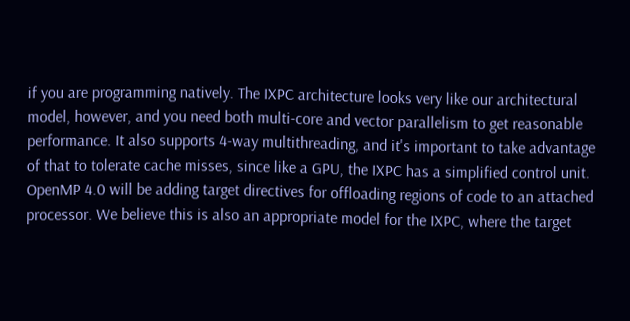if you are programming natively. The IXPC architecture looks very like our architectural model, however, and you need both multi-core and vector parallelism to get reasonable performance. It also supports 4-way multithreading, and it's important to take advantage of that to tolerate cache misses, since like a GPU, the IXPC has a simplified control unit. OpenMP 4.0 will be adding target directives for offloading regions of code to an attached processor. We believe this is also an appropriate model for the IXPC, where the target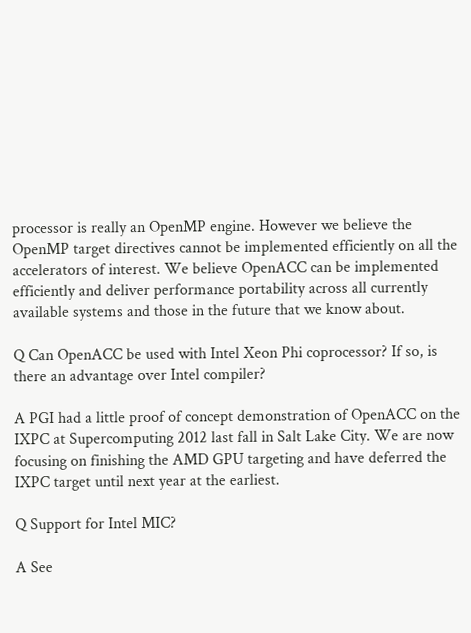processor is really an OpenMP engine. However we believe the OpenMP target directives cannot be implemented efficiently on all the accelerators of interest. We believe OpenACC can be implemented efficiently and deliver performance portability across all currently available systems and those in the future that we know about.

Q Can OpenACC be used with Intel Xeon Phi coprocessor? If so, is there an advantage over Intel compiler?

A PGI had a little proof of concept demonstration of OpenACC on the IXPC at Supercomputing 2012 last fall in Salt Lake City. We are now focusing on finishing the AMD GPU targeting and have deferred the IXPC target until next year at the earliest.

Q Support for Intel MIC?

A See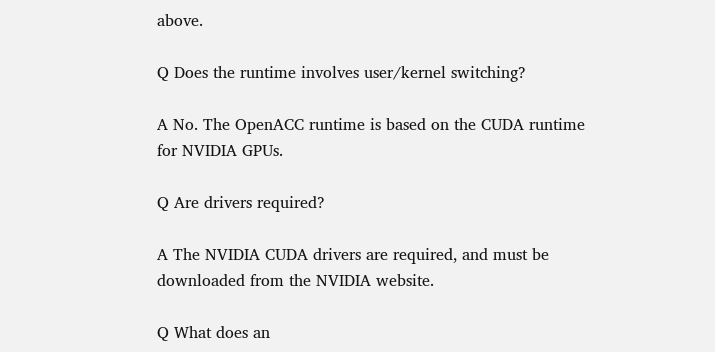above.

Q Does the runtime involves user/kernel switching?

A No. The OpenACC runtime is based on the CUDA runtime for NVIDIA GPUs.

Q Are drivers required?

A The NVIDIA CUDA drivers are required, and must be downloaded from the NVIDIA website.

Q What does an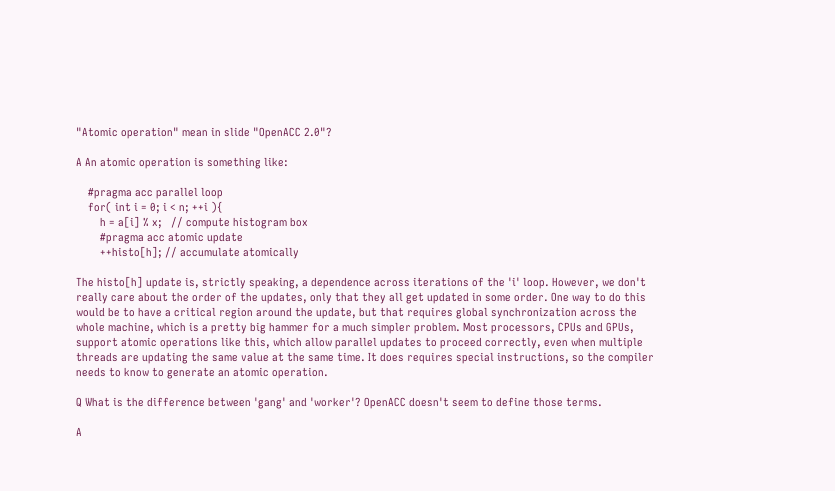"Atomic operation" mean in slide "OpenACC 2.0"?

A An atomic operation is something like:

    #pragma acc parallel loop
    for( int i = 0; i < n; ++i ){
        h = a[i] % x;   // compute histogram box
        #pragma acc atomic update
        ++histo[h]; // accumulate atomically

The histo[h] update is, strictly speaking, a dependence across iterations of the 'i' loop. However, we don't really care about the order of the updates, only that they all get updated in some order. One way to do this would be to have a critical region around the update, but that requires global synchronization across the whole machine, which is a pretty big hammer for a much simpler problem. Most processors, CPUs and GPUs, support atomic operations like this, which allow parallel updates to proceed correctly, even when multiple threads are updating the same value at the same time. It does requires special instructions, so the compiler needs to know to generate an atomic operation.

Q What is the difference between 'gang' and 'worker'? OpenACC doesn't seem to define those terms.

A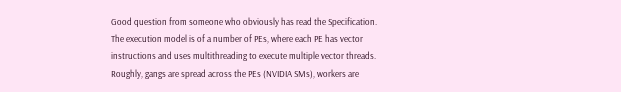Good question from someone who obviously has read the Specification. The execution model is of a number of PEs, where each PE has vector instructions and uses multithreading to execute multiple vector threads. Roughly, gangs are spread across the PEs (NVIDIA SMs), workers are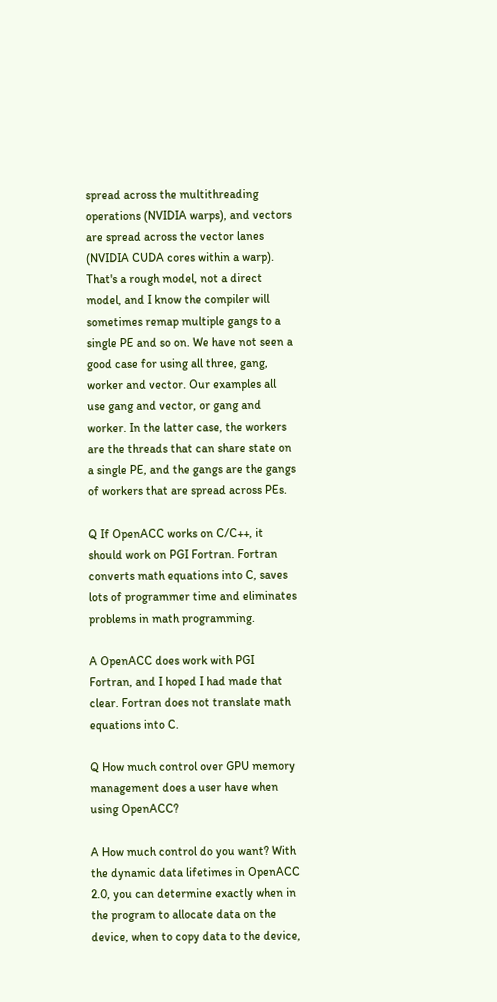spread across the multithreading operations (NVIDIA warps), and vectors are spread across the vector lanes (NVIDIA CUDA cores within a warp). That's a rough model, not a direct model, and I know the compiler will sometimes remap multiple gangs to a single PE and so on. We have not seen a good case for using all three, gang, worker and vector. Our examples all use gang and vector, or gang and worker. In the latter case, the workers are the threads that can share state on a single PE, and the gangs are the gangs of workers that are spread across PEs.

Q If OpenACC works on C/C++, it should work on PGI Fortran. Fortran converts math equations into C, saves lots of programmer time and eliminates problems in math programming.

A OpenACC does work with PGI Fortran, and I hoped I had made that clear. Fortran does not translate math equations into C.

Q How much control over GPU memory management does a user have when using OpenACC?

A How much control do you want? With the dynamic data lifetimes in OpenACC 2.0, you can determine exactly when in the program to allocate data on the device, when to copy data to the device,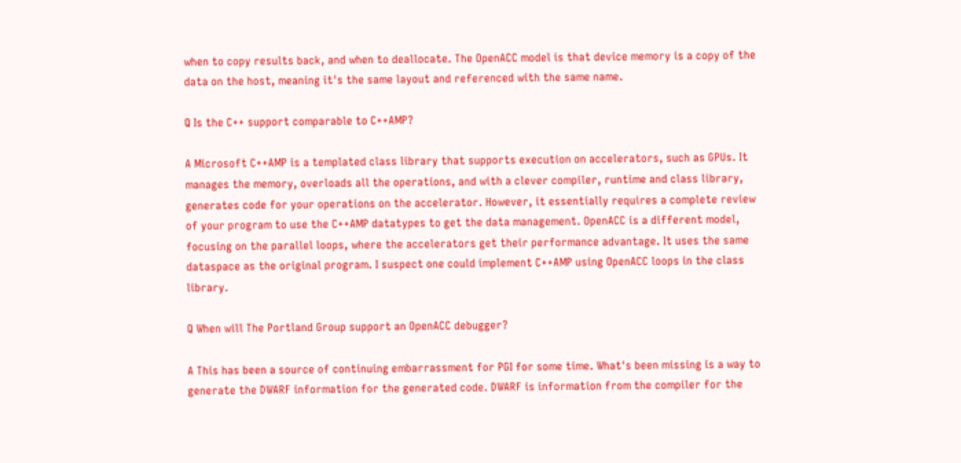when to copy results back, and when to deallocate. The OpenACC model is that device memory is a copy of the data on the host, meaning it's the same layout and referenced with the same name.

Q Is the C++ support comparable to C++AMP?

A Microsoft C++AMP is a templated class library that supports execution on accelerators, such as GPUs. It manages the memory, overloads all the operations, and with a clever compiler, runtime and class library, generates code for your operations on the accelerator. However, it essentially requires a complete review of your program to use the C++AMP datatypes to get the data management. OpenACC is a different model, focusing on the parallel loops, where the accelerators get their performance advantage. It uses the same dataspace as the original program. I suspect one could implement C++AMP using OpenACC loops in the class library.

Q When will The Portland Group support an OpenACC debugger?

A This has been a source of continuing embarrassment for PGI for some time. What's been missing is a way to generate the DWARF information for the generated code. DWARF is information from the compiler for the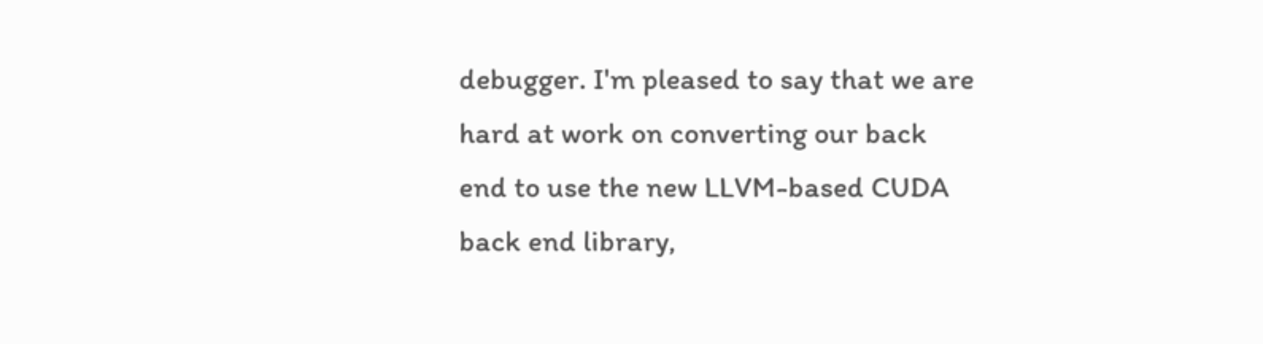debugger. I'm pleased to say that we are hard at work on converting our back end to use the new LLVM-based CUDA back end library,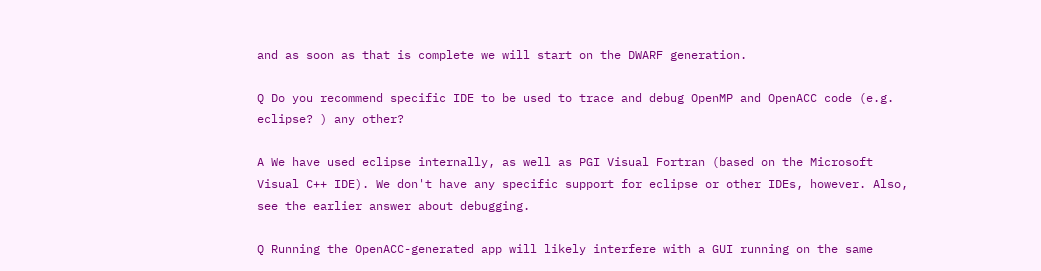and as soon as that is complete we will start on the DWARF generation.

Q Do you recommend specific IDE to be used to trace and debug OpenMP and OpenACC code (e.g. eclipse? ) any other?

A We have used eclipse internally, as well as PGI Visual Fortran (based on the Microsoft Visual C++ IDE). We don't have any specific support for eclipse or other IDEs, however. Also, see the earlier answer about debugging.

Q Running the OpenACC-generated app will likely interfere with a GUI running on the same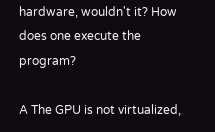hardware, wouldn't it? How does one execute the program?

A The GPU is not virtualized,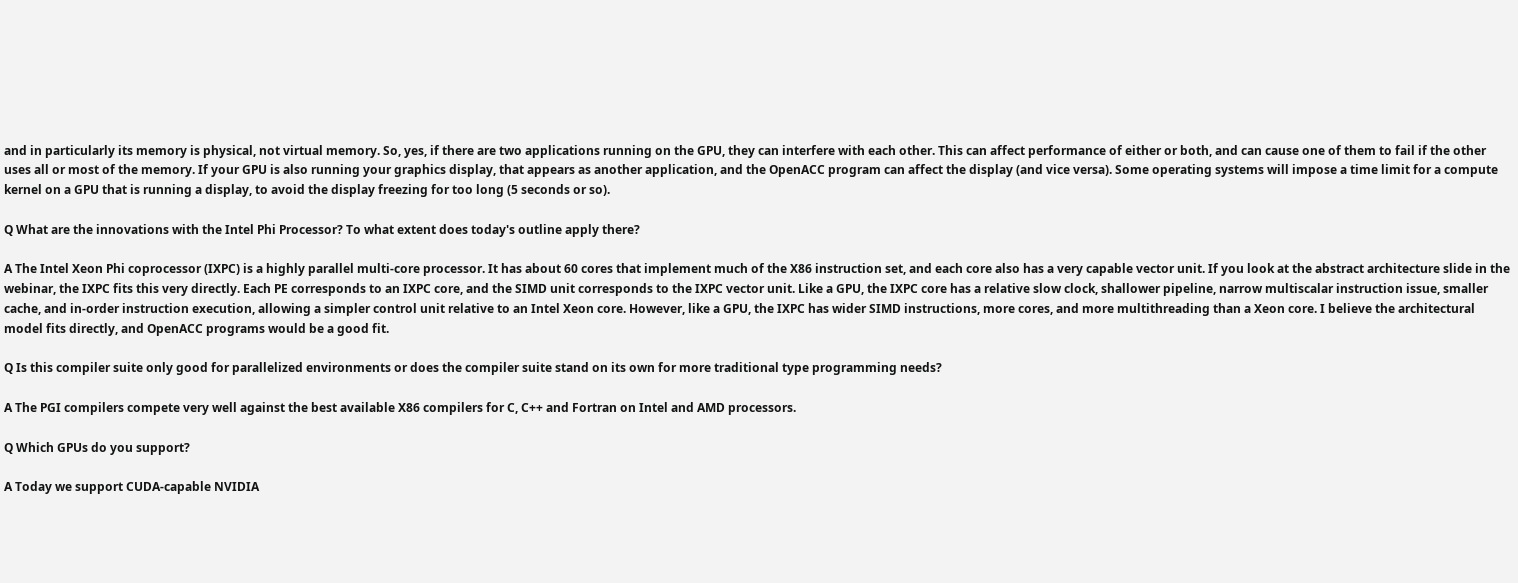and in particularly its memory is physical, not virtual memory. So, yes, if there are two applications running on the GPU, they can interfere with each other. This can affect performance of either or both, and can cause one of them to fail if the other uses all or most of the memory. If your GPU is also running your graphics display, that appears as another application, and the OpenACC program can affect the display (and vice versa). Some operating systems will impose a time limit for a compute kernel on a GPU that is running a display, to avoid the display freezing for too long (5 seconds or so).

Q What are the innovations with the Intel Phi Processor? To what extent does today's outline apply there?

A The Intel Xeon Phi coprocessor (IXPC) is a highly parallel multi-core processor. It has about 60 cores that implement much of the X86 instruction set, and each core also has a very capable vector unit. If you look at the abstract architecture slide in the webinar, the IXPC fits this very directly. Each PE corresponds to an IXPC core, and the SIMD unit corresponds to the IXPC vector unit. Like a GPU, the IXPC core has a relative slow clock, shallower pipeline, narrow multiscalar instruction issue, smaller cache, and in-order instruction execution, allowing a simpler control unit relative to an Intel Xeon core. However, like a GPU, the IXPC has wider SIMD instructions, more cores, and more multithreading than a Xeon core. I believe the architectural model fits directly, and OpenACC programs would be a good fit.

Q Is this compiler suite only good for parallelized environments or does the compiler suite stand on its own for more traditional type programming needs?

A The PGI compilers compete very well against the best available X86 compilers for C, C++ and Fortran on Intel and AMD processors.

Q Which GPUs do you support?

A Today we support CUDA-capable NVIDIA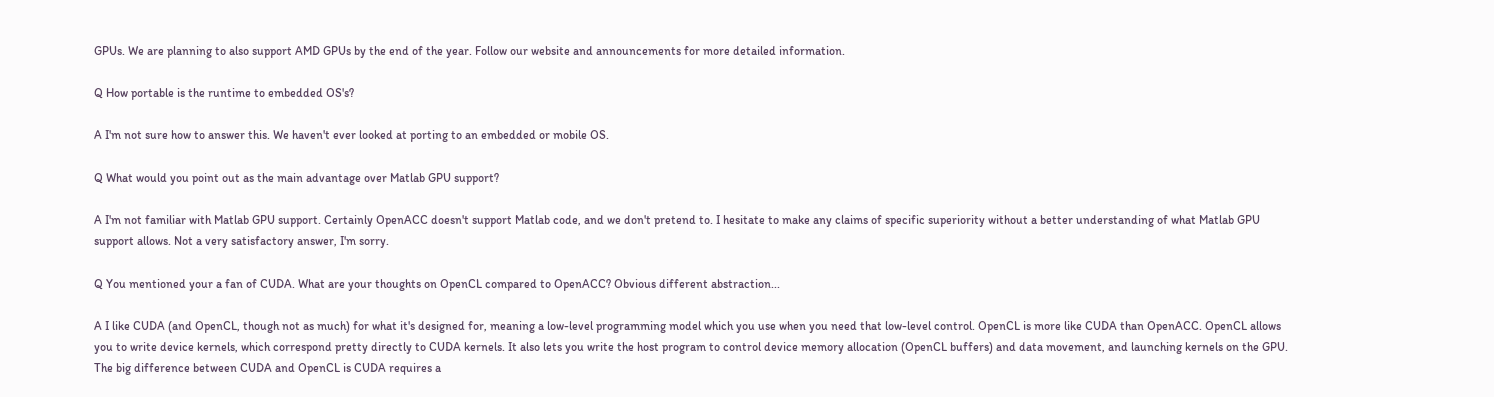GPUs. We are planning to also support AMD GPUs by the end of the year. Follow our website and announcements for more detailed information.

Q How portable is the runtime to embedded OS's?

A I'm not sure how to answer this. We haven't ever looked at porting to an embedded or mobile OS.

Q What would you point out as the main advantage over Matlab GPU support?

A I'm not familiar with Matlab GPU support. Certainly OpenACC doesn't support Matlab code, and we don't pretend to. I hesitate to make any claims of specific superiority without a better understanding of what Matlab GPU support allows. Not a very satisfactory answer, I'm sorry.

Q You mentioned your a fan of CUDA. What are your thoughts on OpenCL compared to OpenACC? Obvious different abstraction...

A I like CUDA (and OpenCL, though not as much) for what it's designed for, meaning a low-level programming model which you use when you need that low-level control. OpenCL is more like CUDA than OpenACC. OpenCL allows you to write device kernels, which correspond pretty directly to CUDA kernels. It also lets you write the host program to control device memory allocation (OpenCL buffers) and data movement, and launching kernels on the GPU. The big difference between CUDA and OpenCL is CUDA requires a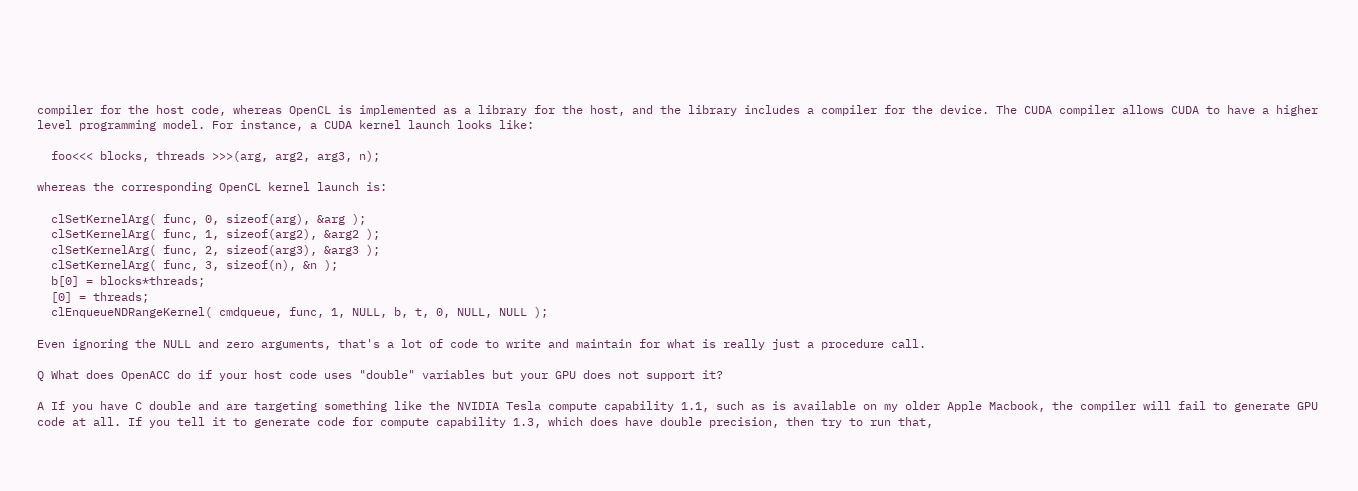compiler for the host code, whereas OpenCL is implemented as a library for the host, and the library includes a compiler for the device. The CUDA compiler allows CUDA to have a higher level programming model. For instance, a CUDA kernel launch looks like:

  foo<<< blocks, threads >>>(arg, arg2, arg3, n);

whereas the corresponding OpenCL kernel launch is:

  clSetKernelArg( func, 0, sizeof(arg), &arg );
  clSetKernelArg( func, 1, sizeof(arg2), &arg2 );
  clSetKernelArg( func, 2, sizeof(arg3), &arg3 );
  clSetKernelArg( func, 3, sizeof(n), &n );
  b[0] = blocks*threads;
  [0] = threads;
  clEnqueueNDRangeKernel( cmdqueue, func, 1, NULL, b, t, 0, NULL, NULL );

Even ignoring the NULL and zero arguments, that's a lot of code to write and maintain for what is really just a procedure call.

Q What does OpenACC do if your host code uses "double" variables but your GPU does not support it?

A If you have C double and are targeting something like the NVIDIA Tesla compute capability 1.1, such as is available on my older Apple Macbook, the compiler will fail to generate GPU code at all. If you tell it to generate code for compute capability 1.3, which does have double precision, then try to run that,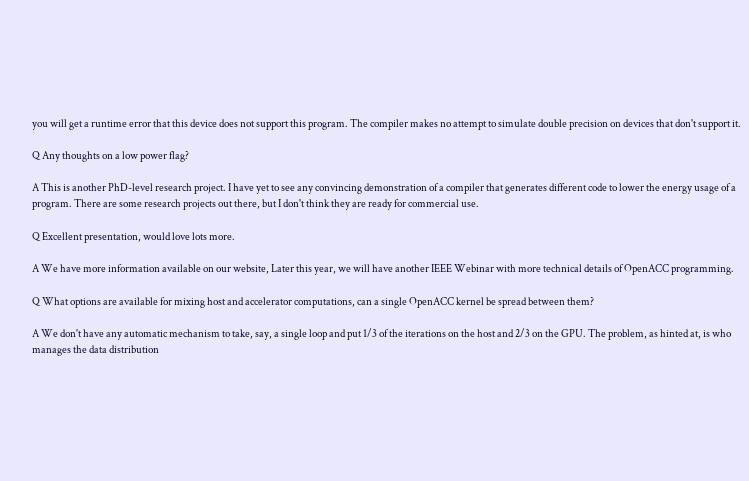you will get a runtime error that this device does not support this program. The compiler makes no attempt to simulate double precision on devices that don't support it.

Q Any thoughts on a low power flag?

A This is another PhD-level research project. I have yet to see any convincing demonstration of a compiler that generates different code to lower the energy usage of a program. There are some research projects out there, but I don't think they are ready for commercial use.

Q Excellent presentation, would love lots more.

A We have more information available on our website, Later this year, we will have another IEEE Webinar with more technical details of OpenACC programming.

Q What options are available for mixing host and accelerator computations, can a single OpenACC kernel be spread between them?

A We don't have any automatic mechanism to take, say, a single loop and put 1/3 of the iterations on the host and 2/3 on the GPU. The problem, as hinted at, is who manages the data distribution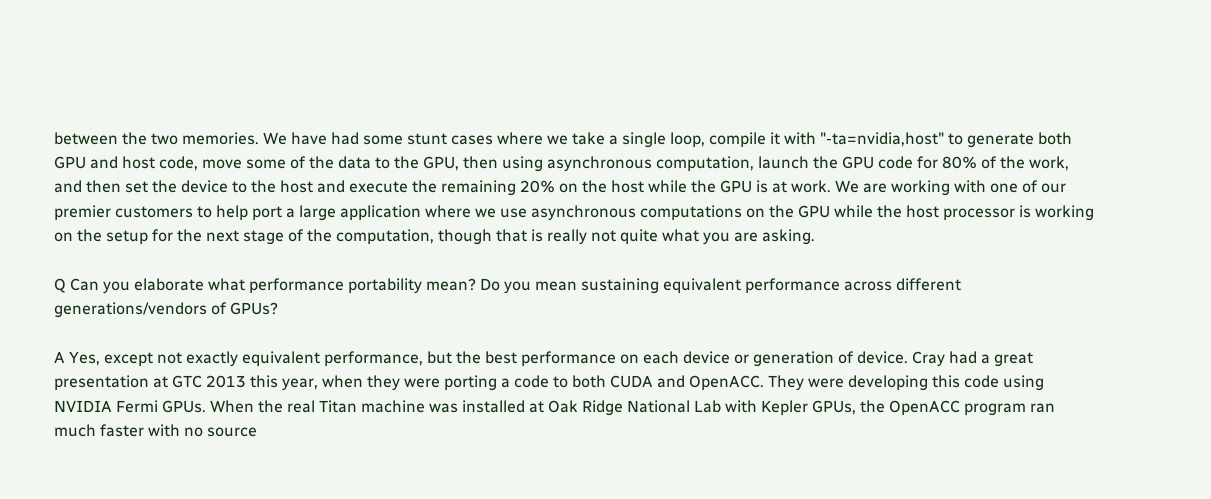between the two memories. We have had some stunt cases where we take a single loop, compile it with "-ta=nvidia,host" to generate both GPU and host code, move some of the data to the GPU, then using asynchronous computation, launch the GPU code for 80% of the work, and then set the device to the host and execute the remaining 20% on the host while the GPU is at work. We are working with one of our premier customers to help port a large application where we use asynchronous computations on the GPU while the host processor is working on the setup for the next stage of the computation, though that is really not quite what you are asking.

Q Can you elaborate what performance portability mean? Do you mean sustaining equivalent performance across different generations/vendors of GPUs?

A Yes, except not exactly equivalent performance, but the best performance on each device or generation of device. Cray had a great presentation at GTC 2013 this year, when they were porting a code to both CUDA and OpenACC. They were developing this code using NVIDIA Fermi GPUs. When the real Titan machine was installed at Oak Ridge National Lab with Kepler GPUs, the OpenACC program ran much faster with no source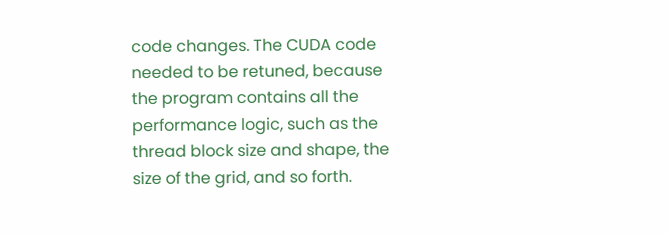code changes. The CUDA code needed to be retuned, because the program contains all the performance logic, such as the thread block size and shape, the size of the grid, and so forth.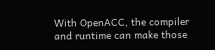With OpenACC, the compiler and runtime can make those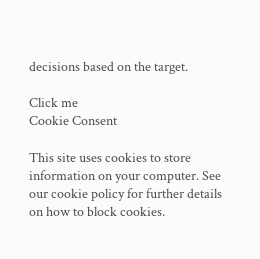decisions based on the target.

Click me
Cookie Consent

This site uses cookies to store information on your computer. See our cookie policy for further details on how to block cookies.